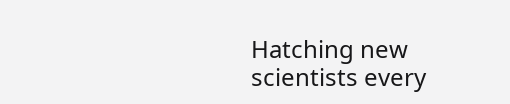Hatching new scientists every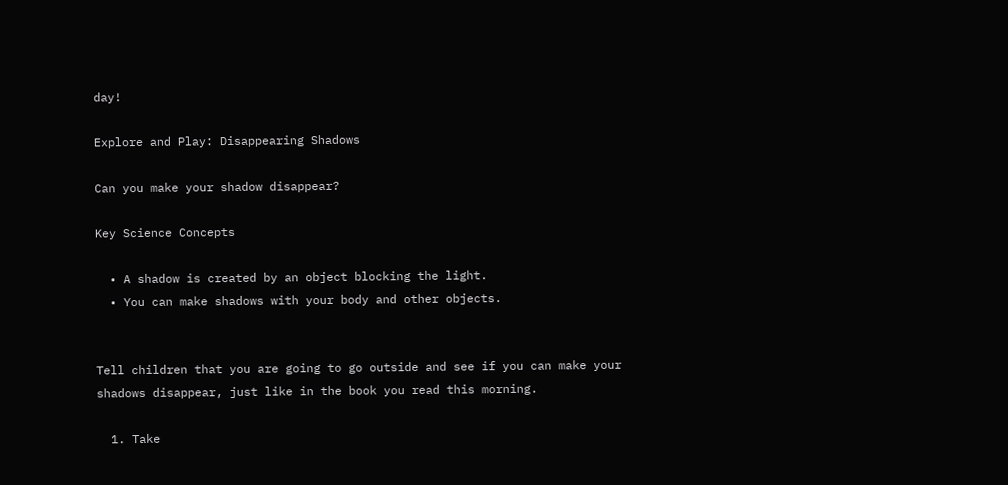day!

Explore and Play: Disappearing Shadows

Can you make your shadow disappear?

Key Science Concepts

  • A shadow is created by an object blocking the light.
  • You can make shadows with your body and other objects.


Tell children that you are going to go outside and see if you can make your shadows disappear, just like in the book you read this morning.

  1. Take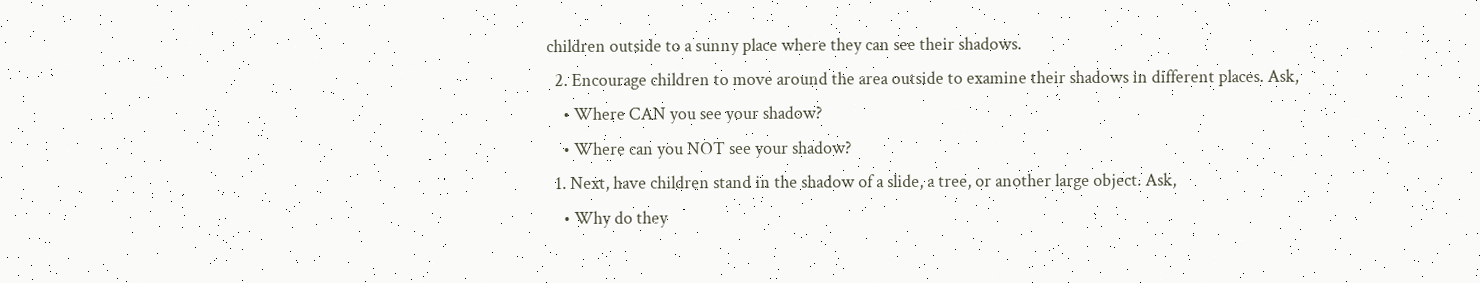children outside to a sunny place where they can see their shadows.
  2. Encourage children to move around the area outside to examine their shadows in different places. Ask,
    • Where CAN you see your shadow?
    • Where can you NOT see your shadow?
  1. Next, have children stand in the shadow of a slide, a tree, or another large object. Ask,
    • Why do they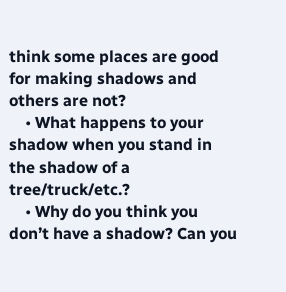think some places are good for making shadows and others are not?
    • What happens to your shadow when you stand in the shadow of a tree/truck/etc.?
    • Why do you think you don’t have a shadow? Can you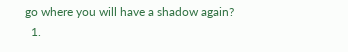go where you will have a shadow again?
  1.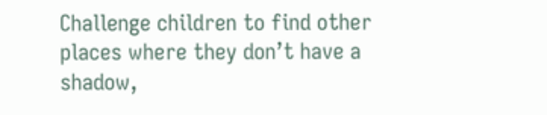Challenge children to find other places where they don’t have a shadow,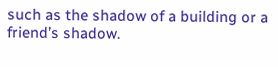such as the shadow of a building or a friend’s shadow.